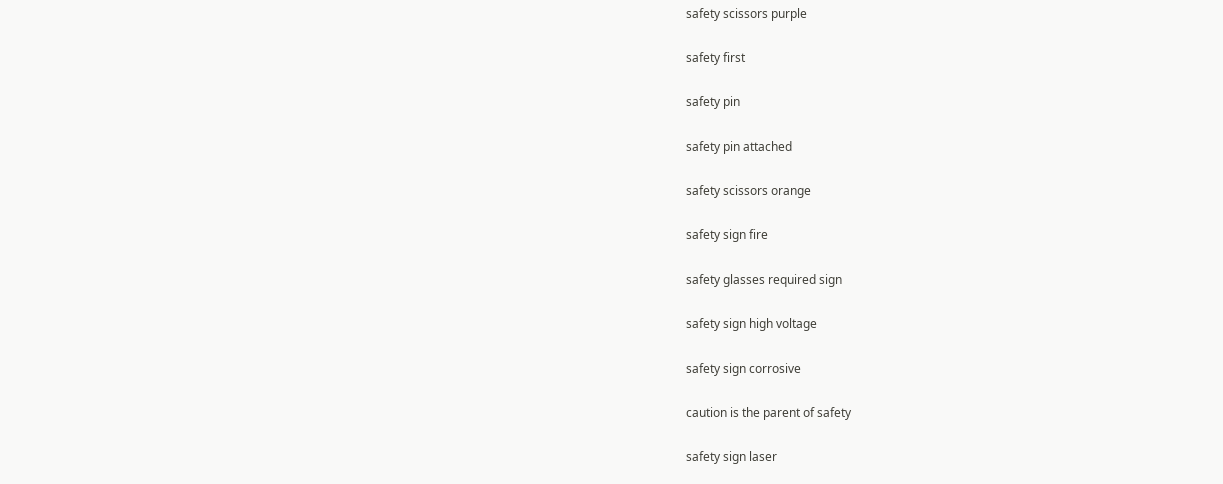safety scissors purple

safety first

safety pin

safety pin attached

safety scissors orange

safety sign fire

safety glasses required sign

safety sign high voltage

safety sign corrosive

caution is the parent of safety

safety sign laser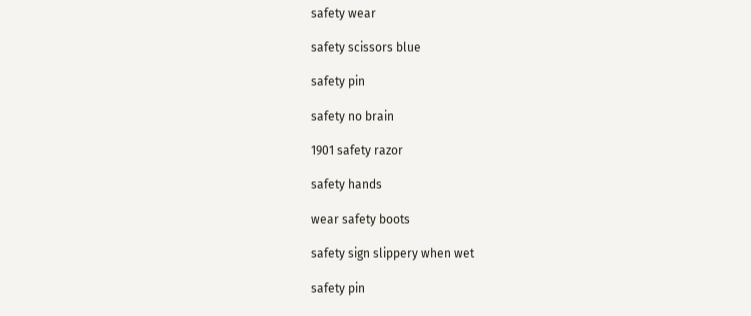safety wear

safety scissors blue

safety pin

safety no brain

1901 safety razor

safety hands

wear safety boots

safety sign slippery when wet

safety pin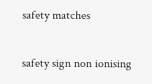safety matches

safety sign non ionising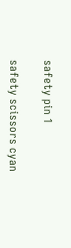safety pin 1

safety scissors cyan